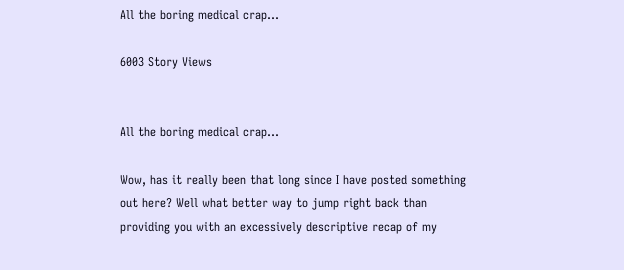All the boring medical crap...

6003 Story Views


All the boring medical crap...

Wow, has it really been that long since I have posted something out here? Well what better way to jump right back than providing you with an excessively descriptive recap of my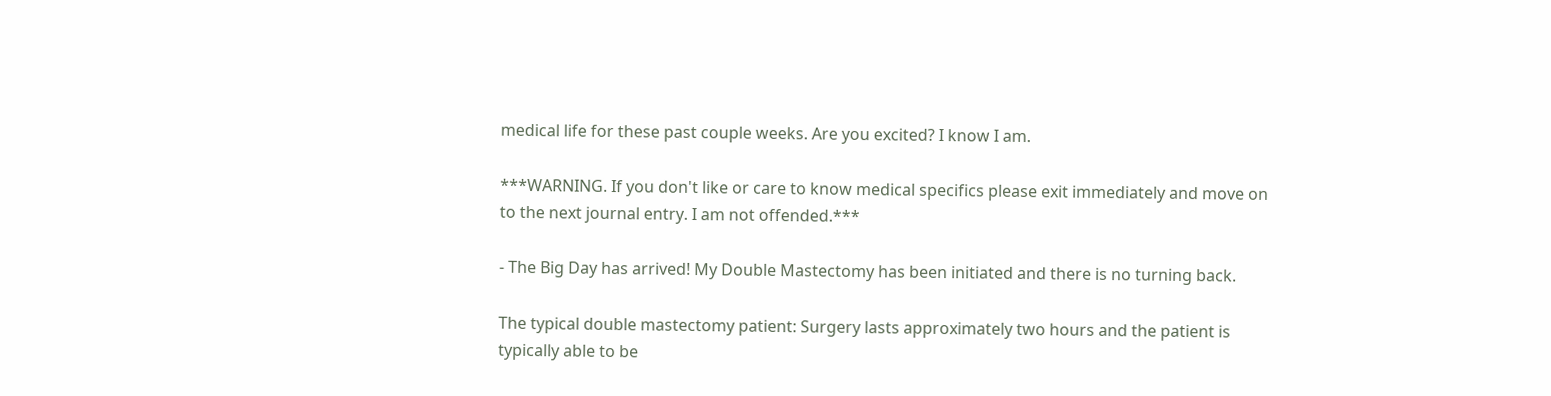medical life for these past couple weeks. Are you excited? I know I am.

***WARNING. If you don't like or care to know medical specifics please exit immediately and move on to the next journal entry. I am not offended.***

- The Big Day has arrived! My Double Mastectomy has been initiated and there is no turning back.

The typical double mastectomy patient: Surgery lasts approximately two hours and the patient is typically able to be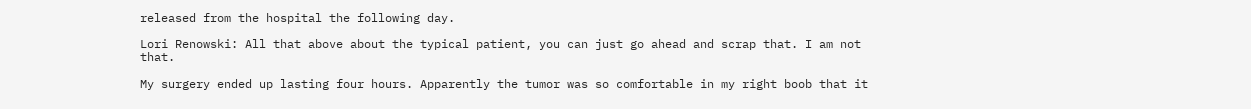released from the hospital the following day.

Lori Renowski: All that above about the typical patient, you can just go ahead and scrap that. I am not that.

My surgery ended up lasting four hours. Apparently the tumor was so comfortable in my right boob that it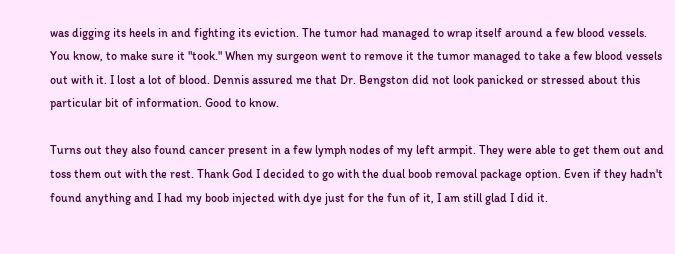was digging its heels in and fighting its eviction. The tumor had managed to wrap itself around a few blood vessels. You know, to make sure it "took." When my surgeon went to remove it the tumor managed to take a few blood vessels out with it. I lost a lot of blood. Dennis assured me that Dr. Bengston did not look panicked or stressed about this particular bit of information. Good to know.

Turns out they also found cancer present in a few lymph nodes of my left armpit. They were able to get them out and toss them out with the rest. Thank God I decided to go with the dual boob removal package option. Even if they hadn't found anything and I had my boob injected with dye just for the fun of it, I am still glad I did it.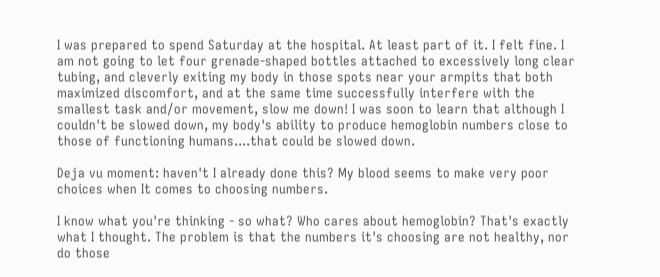I was prepared to spend Saturday at the hospital. At least part of it. I felt fine. I am not going to let four grenade-shaped bottles attached to excessively long clear tubing, and cleverly exiting my body in those spots near your armpits that both maximized discomfort, and at the same time successfully interfere with the smallest task and/or movement, slow me down! I was soon to learn that although I couldn't be slowed down, my body's ability to produce hemoglobin numbers close to those of functioning humans....that could be slowed down.

Deja vu moment: haven't I already done this? My blood seems to make very poor choices when It comes to choosing numbers.

I know what you're thinking - so what? Who cares about hemoglobin? That's exactly what I thought. The problem is that the numbers it's choosing are not healthy, nor do those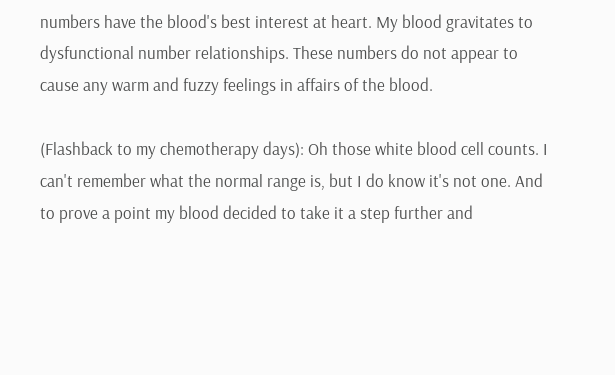numbers have the blood's best interest at heart. My blood gravitates to dysfunctional number relationships. These numbers do not appear to cause any warm and fuzzy feelings in affairs of the blood.

(Flashback to my chemotherapy days): Oh those white blood cell counts. I can't remember what the normal range is, but I do know it's not one. And to prove a point my blood decided to take it a step further and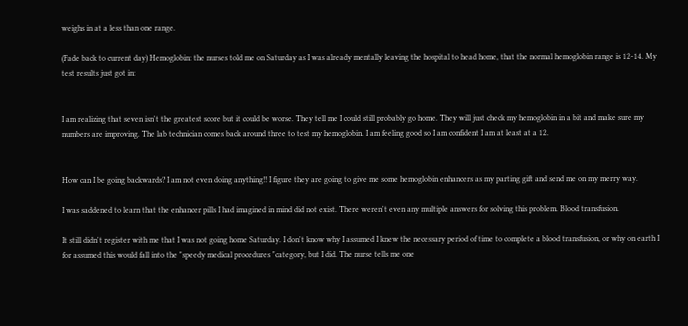weighs in at a less than one range.

(Fade back to current day) Hemoglobin: the nurses told me on Saturday as I was already mentally leaving the hospital to head home, that the normal hemoglobin range is 12-14. My test results just got in:


I am realizing that seven isn't the greatest score but it could be worse. They tell me I could still probably go home. They will just check my hemoglobin in a bit and make sure my numbers are improving. The lab technician comes back around three to test my hemoglobin. I am feeling good so I am confident I am at least at a 12.


How can I be going backwards? I am not even doing anything!! I figure they are going to give me some hemoglobin enhancers as my parting gift and send me on my merry way.

I was saddened to learn that the enhancer pills I had imagined in mind did not exist. There weren't even any multiple answers for solving this problem. Blood transfusion.

It still didn't register with me that I was not going home Saturday. I don't know why I assumed I knew the necessary period of time to complete a blood transfusion, or why on earth I for assumed this would fall into the "speedy medical procedures "category, but I did. The nurse tells me one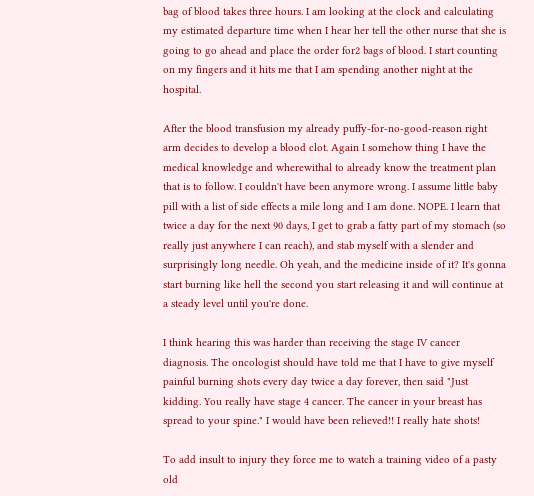bag of blood takes three hours. I am looking at the clock and calculating my estimated departure time when I hear her tell the other nurse that she is going to go ahead and place the order for2 bags of blood. I start counting on my fingers and it hits me that I am spending another night at the hospital.

After the blood transfusion my already puffy-for-no-good-reason right arm decides to develop a blood clot. Again I somehow thing I have the medical knowledge and wherewithal to already know the treatment plan that is to follow. I couldn't have been anymore wrong. I assume little baby pill with a list of side effects a mile long and I am done. NOPE. I learn that twice a day for the next 90 days, I get to grab a fatty part of my stomach (so really just anywhere I can reach), and stab myself with a slender and surprisingly long needle. Oh yeah, and the medicine inside of it? It's gonna start burning like hell the second you start releasing it and will continue at a steady level until you're done.

I think hearing this was harder than receiving the stage IV cancer diagnosis. The oncologist should have told me that I have to give myself painful burning shots every day twice a day forever, then said "Just kidding. You really have stage 4 cancer. The cancer in your breast has spread to your spine." I would have been relieved!! I really hate shots!

To add insult to injury they force me to watch a training video of a pasty old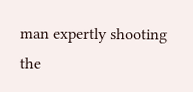man expertly shooting the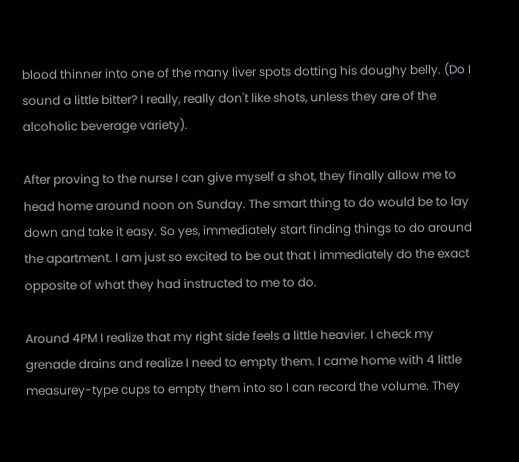blood thinner into one of the many liver spots dotting his doughy belly. (Do I sound a little bitter? I really, really don't like shots, unless they are of the alcoholic beverage variety).

After proving to the nurse I can give myself a shot, they finally allow me to head home around noon on Sunday. The smart thing to do would be to lay down and take it easy. So yes, immediately start finding things to do around the apartment. I am just so excited to be out that I immediately do the exact opposite of what they had instructed to me to do.

Around 4PM I realize that my right side feels a little heavier. I check my grenade drains and realize I need to empty them. I came home with 4 little measurey-type cups to empty them into so I can record the volume. They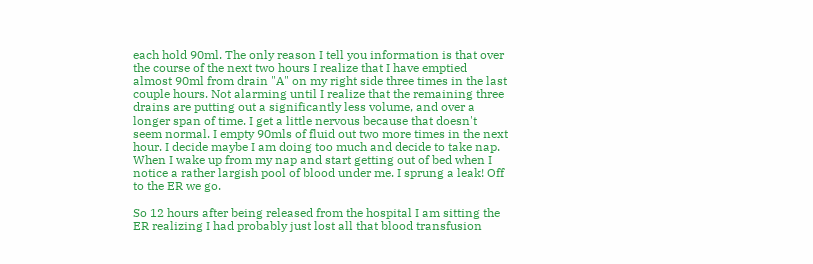each hold 90ml. The only reason I tell you information is that over the course of the next two hours I realize that I have emptied almost 90ml from drain "A" on my right side three times in the last couple hours. Not alarming until I realize that the remaining three drains are putting out a significantly less volume, and over a longer span of time. I get a little nervous because that doesn't seem normal. I empty 90mls of fluid out two more times in the next hour. I decide maybe I am doing too much and decide to take nap. When I wake up from my nap and start getting out of bed when I notice a rather largish pool of blood under me. I sprung a leak! Off to the ER we go.

So 12 hours after being released from the hospital I am sitting the ER realizing I had probably just lost all that blood transfusion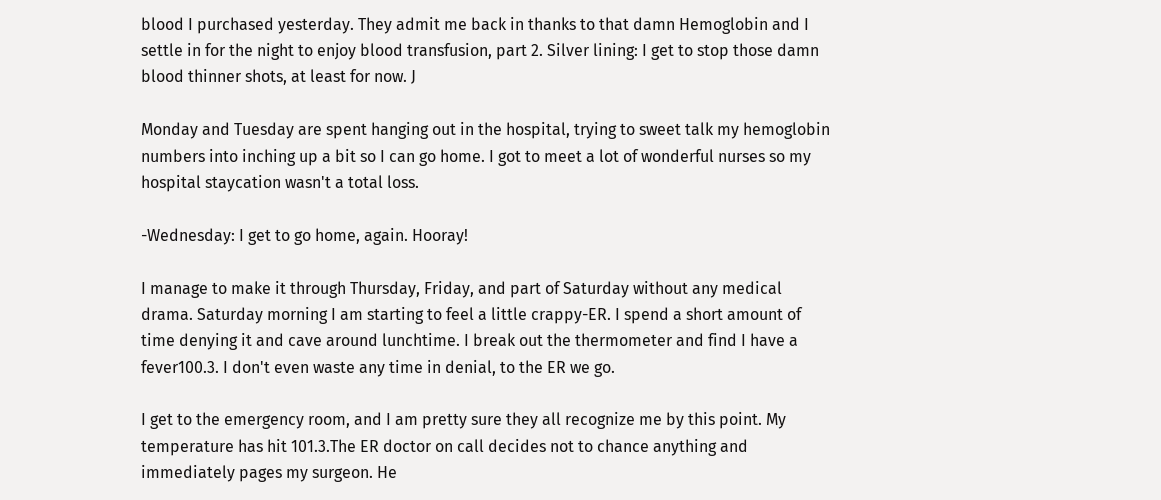blood I purchased yesterday. They admit me back in thanks to that damn Hemoglobin and I settle in for the night to enjoy blood transfusion, part 2. Silver lining: I get to stop those damn blood thinner shots, at least for now. J

Monday and Tuesday are spent hanging out in the hospital, trying to sweet talk my hemoglobin numbers into inching up a bit so I can go home. I got to meet a lot of wonderful nurses so my hospital staycation wasn't a total loss.

-Wednesday: I get to go home, again. Hooray!

I manage to make it through Thursday, Friday, and part of Saturday without any medical drama. Saturday morning I am starting to feel a little crappy-ER. I spend a short amount of time denying it and cave around lunchtime. I break out the thermometer and find I have a fever100.3. I don't even waste any time in denial, to the ER we go.

I get to the emergency room, and I am pretty sure they all recognize me by this point. My temperature has hit 101.3.The ER doctor on call decides not to chance anything and immediately pages my surgeon. He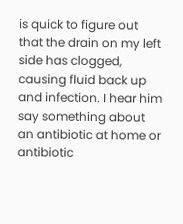is quick to figure out that the drain on my left side has clogged, causing fluid back up and infection. I hear him say something about an antibiotic at home or antibiotic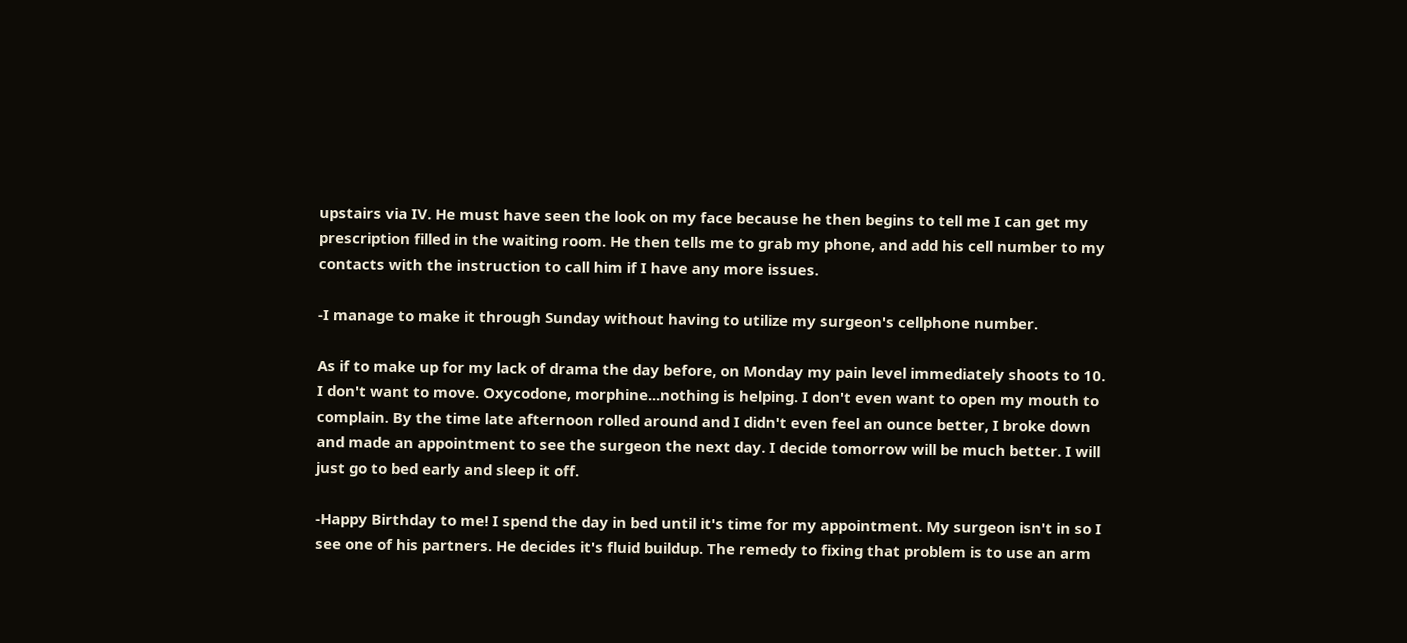upstairs via IV. He must have seen the look on my face because he then begins to tell me I can get my prescription filled in the waiting room. He then tells me to grab my phone, and add his cell number to my contacts with the instruction to call him if I have any more issues.

-I manage to make it through Sunday without having to utilize my surgeon's cellphone number.

As if to make up for my lack of drama the day before, on Monday my pain level immediately shoots to 10. I don't want to move. Oxycodone, morphine...nothing is helping. I don't even want to open my mouth to complain. By the time late afternoon rolled around and I didn't even feel an ounce better, I broke down and made an appointment to see the surgeon the next day. I decide tomorrow will be much better. I will just go to bed early and sleep it off.

-Happy Birthday to me! I spend the day in bed until it's time for my appointment. My surgeon isn't in so I see one of his partners. He decides it's fluid buildup. The remedy to fixing that problem is to use an arm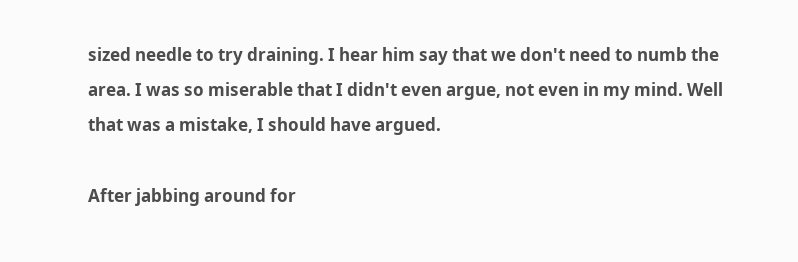sized needle to try draining. I hear him say that we don't need to numb the area. I was so miserable that I didn't even argue, not even in my mind. Well that was a mistake, I should have argued.

After jabbing around for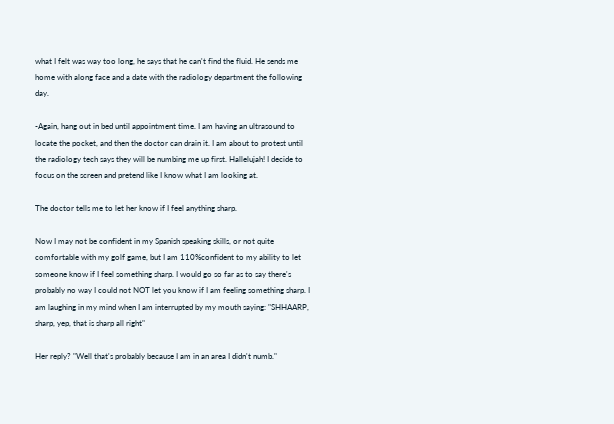what I felt was way too long, he says that he can't find the fluid. He sends me home with along face and a date with the radiology department the following day.

-Again, hang out in bed until appointment time. I am having an ultrasound to locate the pocket, and then the doctor can drain it. I am about to protest until the radiology tech says they will be numbing me up first. Hallelujah! I decide to focus on the screen and pretend like I know what I am looking at.

The doctor tells me to let her know if I feel anything sharp.

Now I may not be confident in my Spanish speaking skills, or not quite comfortable with my golf game, but I am 110%confident to my ability to let someone know if I feel something sharp. I would go so far as to say there's probably no way I could not NOT let you know if I am feeling something sharp. I am laughing in my mind when I am interrupted by my mouth saying: "SHHAARP, sharp, yep, that is sharp all right"

Her reply? "Well that's probably because I am in an area I didn't numb."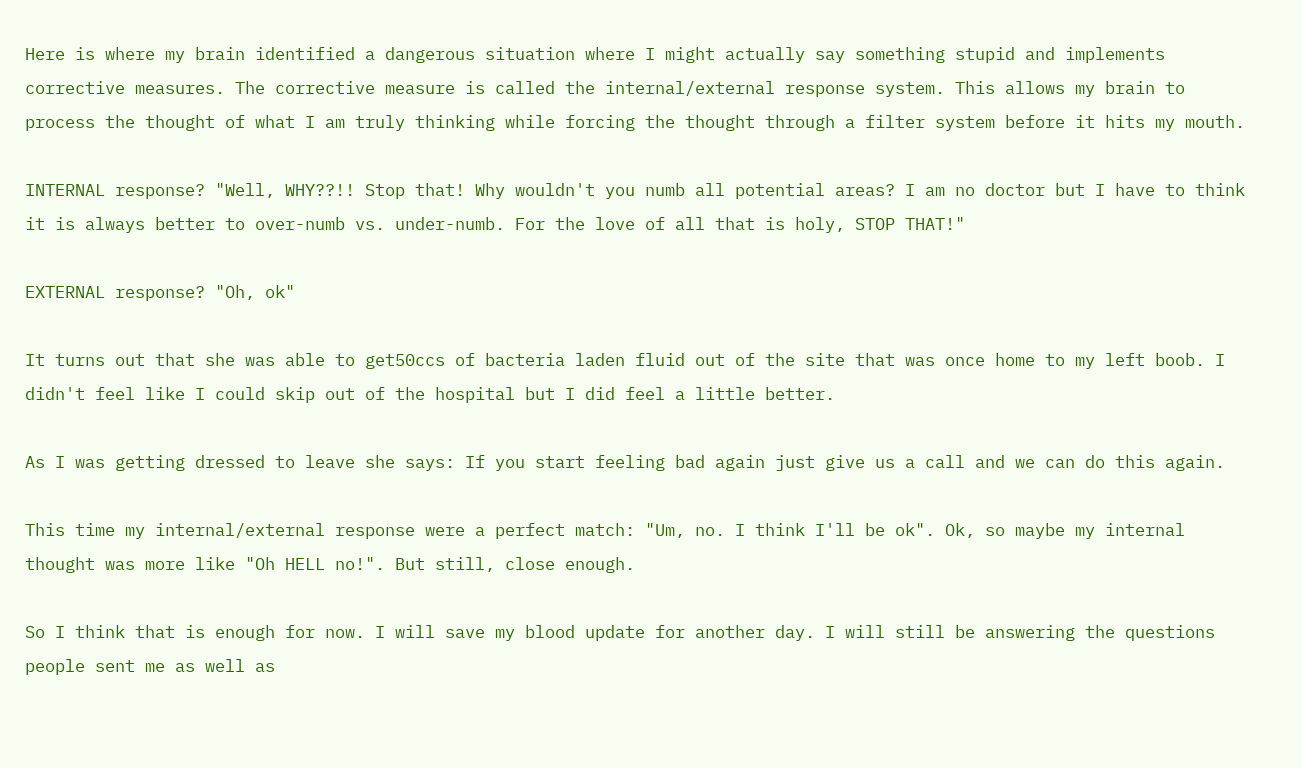Here is where my brain identified a dangerous situation where I might actually say something stupid and implements corrective measures. The corrective measure is called the internal/external response system. This allows my brain to process the thought of what I am truly thinking while forcing the thought through a filter system before it hits my mouth.

INTERNAL response? "Well, WHY??!! Stop that! Why wouldn't you numb all potential areas? I am no doctor but I have to think it is always better to over-numb vs. under-numb. For the love of all that is holy, STOP THAT!"

EXTERNAL response? "Oh, ok"

It turns out that she was able to get50ccs of bacteria laden fluid out of the site that was once home to my left boob. I didn't feel like I could skip out of the hospital but I did feel a little better.

As I was getting dressed to leave she says: If you start feeling bad again just give us a call and we can do this again.

This time my internal/external response were a perfect match: "Um, no. I think I'll be ok". Ok, so maybe my internal thought was more like "Oh HELL no!". But still, close enough.

So I think that is enough for now. I will save my blood update for another day. I will still be answering the questions people sent me as well as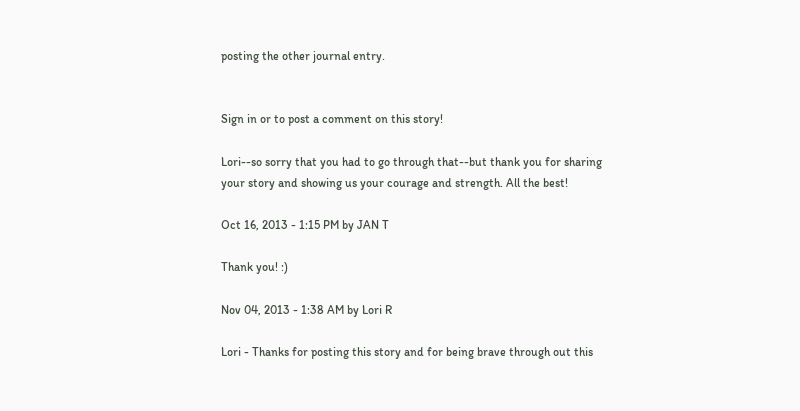posting the other journal entry.


Sign in or to post a comment on this story!

Lori--so sorry that you had to go through that--but thank you for sharing your story and showing us your courage and strength. All the best!

Oct 16, 2013 - 1:15 PM by JAN T

Thank you! :)

Nov 04, 2013 - 1:38 AM by Lori R

Lori - Thanks for posting this story and for being brave through out this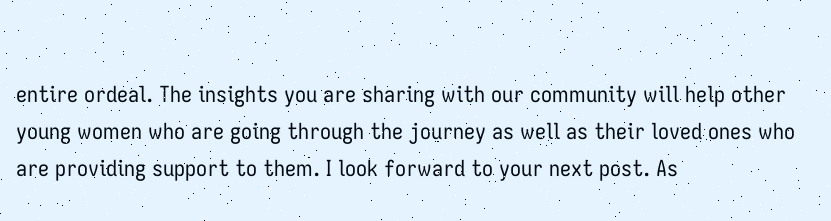entire ordeal. The insights you are sharing with our community will help other young women who are going through the journey as well as their loved ones who are providing support to them. I look forward to your next post. As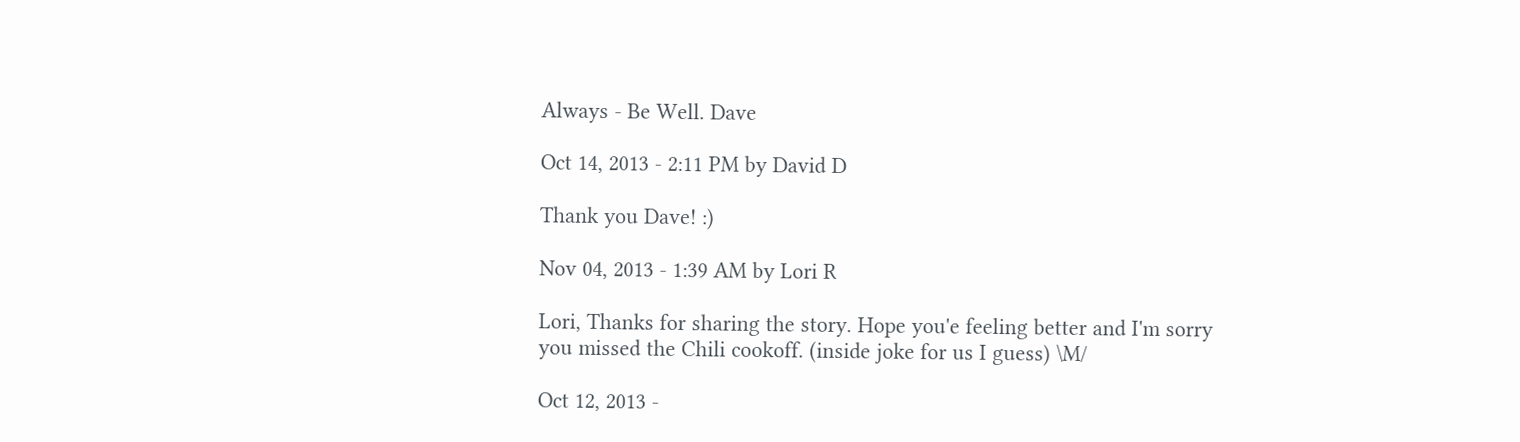Always - Be Well. Dave

Oct 14, 2013 - 2:11 PM by David D

Thank you Dave! :)

Nov 04, 2013 - 1:39 AM by Lori R

Lori, Thanks for sharing the story. Hope you'e feeling better and I'm sorry you missed the Chili cookoff. (inside joke for us I guess) \M/

Oct 12, 2013 -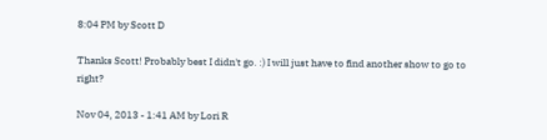8:04 PM by Scott D

Thanks Scott! Probably best I didn't go. :) I will just have to find another show to go to right?

Nov 04, 2013 - 1:41 AM by Lori R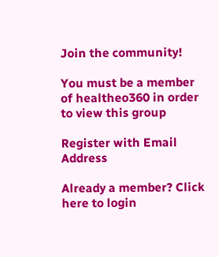Join the community!

You must be a member of healtheo360 in order to view this group

Register with Email Address

Already a member? Click here to login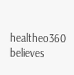healtheo360 believes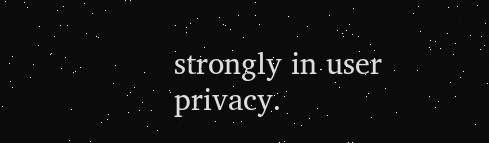strongly in user privacy.